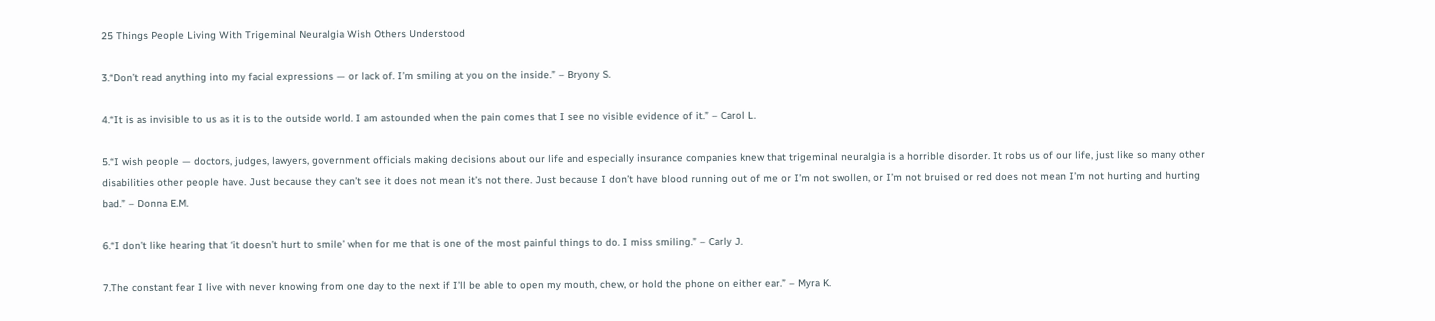25 Things People Living With Trigeminal Neuralgia Wish Others Understood

3.“Don’t read anything into my facial expressions — or lack of. I’m smiling at you on the inside.” – Bryony S.

4.“It is as invisible to us as it is to the outside world. I am astounded when the pain comes that I see no visible evidence of it.” – Carol L.

5.“I wish people — doctors, judges, lawyers, government officials making decisions about our life and especially insurance companies knew that trigeminal neuralgia is a horrible disorder. It robs us of our life, just like so many other disabilities other people have. Just because they can’t see it does not mean it’s not there. Just because I don’t have blood running out of me or I’m not swollen, or I’m not bruised or red does not mean I’m not hurting and hurting bad.” – Donna E.M.

6.“I don’t like hearing that ‘it doesn’t hurt to smile’ when for me that is one of the most painful things to do. I miss smiling.” – Carly J.

7.The constant fear I live with never knowing from one day to the next if I’ll be able to open my mouth, chew, or hold the phone on either ear.” – Myra K.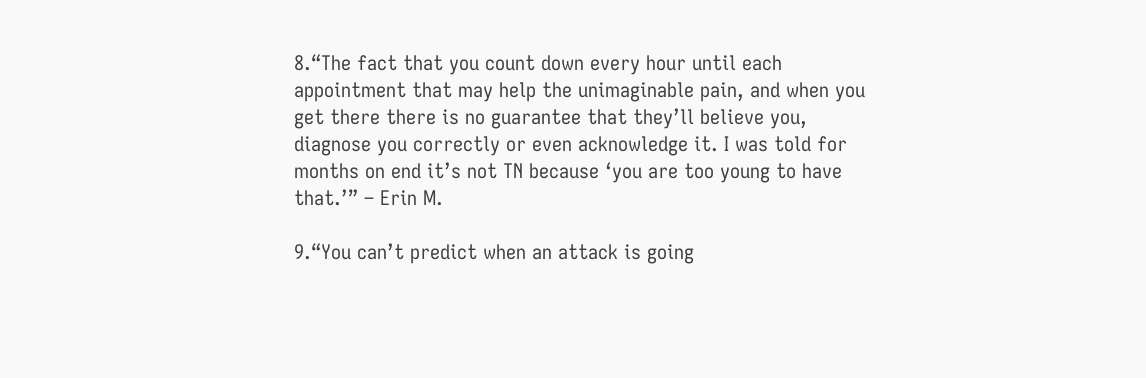8.“The fact that you count down every hour until each appointment that may help the unimaginable pain, and when you get there there is no guarantee that they’ll believe you, diagnose you correctly or even acknowledge it. I was told for months on end it’s not TN because ‘you are too young to have that.’” – Erin M.

9.“You can’t predict when an attack is going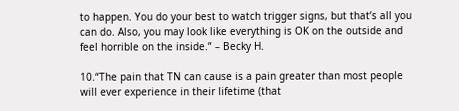to happen. You do your best to watch trigger signs, but that’s all you can do. Also, you may look like everything is OK on the outside and feel horrible on the inside.” – Becky H.

10.“The pain that TN can cause is a pain greater than most people will ever experience in their lifetime (that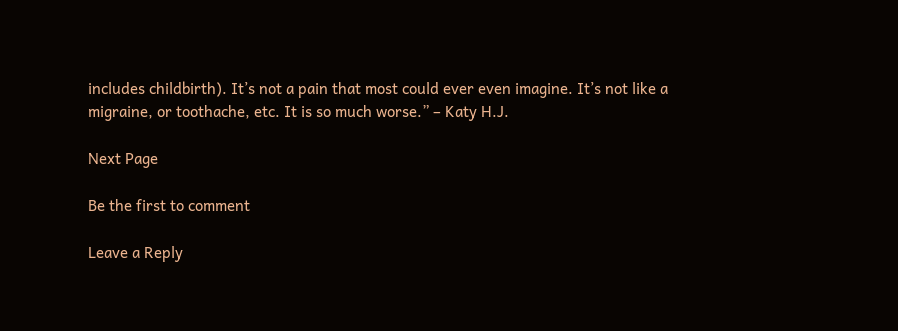includes childbirth). It’s not a pain that most could ever even imagine. It’s not like a migraine, or toothache, etc. It is so much worse.” – Katy H.J.

Next Page

Be the first to comment

Leave a Reply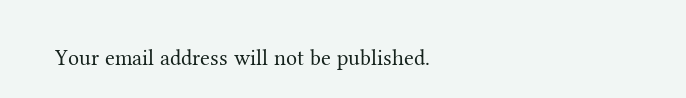Your email address will not be published.